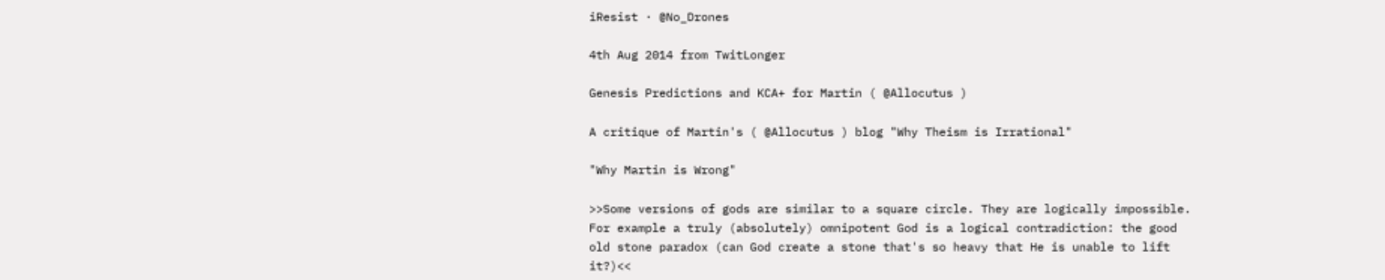iResist · @No_Drones

4th Aug 2014 from TwitLonger

Genesis Predictions and KCA+ for Martin ( @Allocutus )

A critique of Martin's ( @Allocutus ) blog "Why Theism is Irrational"

"Why Martin is Wrong"

>>Some versions of gods are similar to a square circle. They are logically impossible. For example a truly (absolutely) omnipotent God is a logical contradiction: the good old stone paradox (can God create a stone that's so heavy that He is unable to lift it?)<<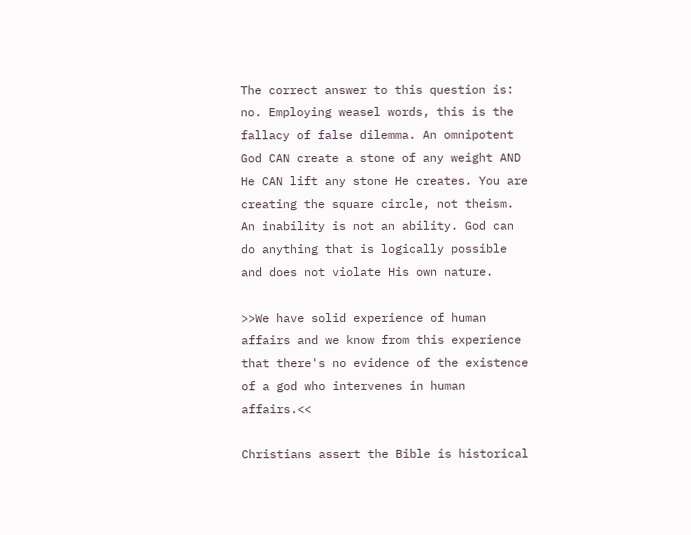The correct answer to this question is: no. Employing weasel words, this is the fallacy of false dilemma. An omnipotent God CAN create a stone of any weight AND He CAN lift any stone He creates. You are creating the square circle, not theism. An inability is not an ability. God can do anything that is logically possible and does not violate His own nature.

>>We have solid experience of human affairs and we know from this experience that there's no evidence of the existence of a god who intervenes in human affairs.<<

Christians assert the Bible is historical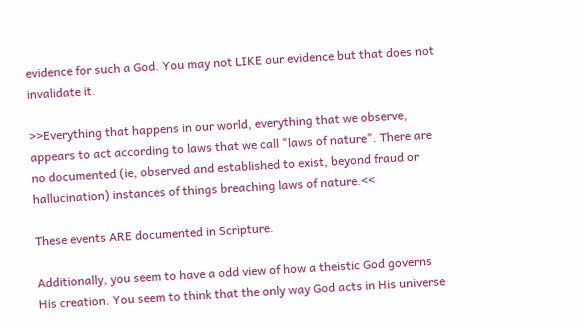evidence for such a God. You may not LIKE our evidence but that does not invalidate it.

>>Everything that happens in our world, everything that we observe, appears to act according to laws that we call "laws of nature". There are no documented (ie, observed and established to exist, beyond fraud or hallucination) instances of things breaching laws of nature.<<

These events ARE documented in Scripture.

Additionally, you seem to have a odd view of how a theistic God governs His creation. You seem to think that the only way God acts in His universe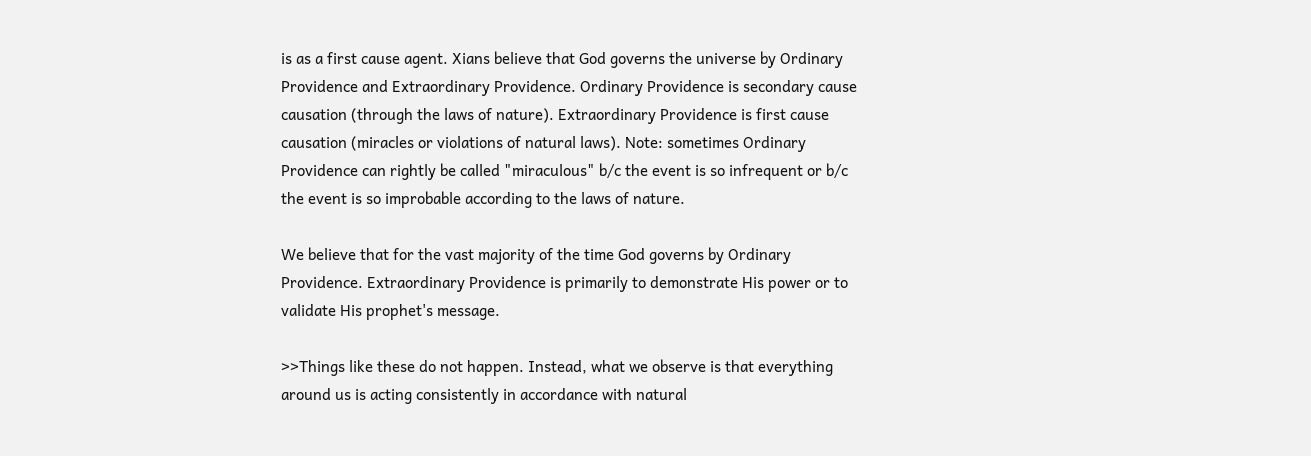is as a first cause agent. Xians believe that God governs the universe by Ordinary Providence and Extraordinary Providence. Ordinary Providence is secondary cause causation (through the laws of nature). Extraordinary Providence is first cause causation (miracles or violations of natural laws). Note: sometimes Ordinary Providence can rightly be called "miraculous" b/c the event is so infrequent or b/c the event is so improbable according to the laws of nature.

We believe that for the vast majority of the time God governs by Ordinary Providence. Extraordinary Providence is primarily to demonstrate His power or to validate His prophet's message.

>>Things like these do not happen. Instead, what we observe is that everything around us is acting consistently in accordance with natural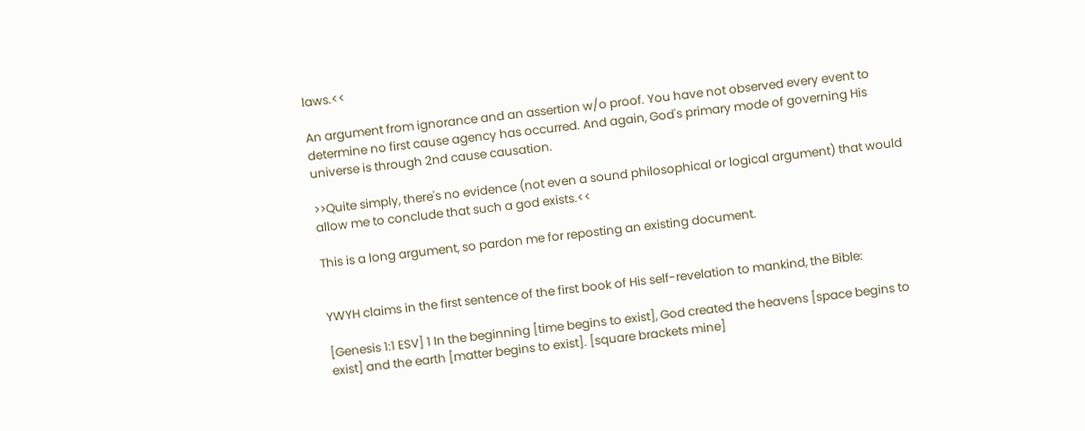laws.<<

An argument from ignorance and an assertion w/o proof. You have not observed every event to determine no first cause agency has occurred. And again, God's primary mode of governing His universe is through 2nd cause causation.

>>Quite simply, there's no evidence (not even a sound philosophical or logical argument) that would allow me to conclude that such a god exists.<<

This is a long argument, so pardon me for reposting an existing document.


YWYH claims in the first sentence of the first book of His self-revelation to mankind, the Bible:

[Genesis 1:1 ESV] 1 In the beginning [time begins to exist], God created the heavens [space begins to exist] and the earth [matter begins to exist]. [square brackets mine]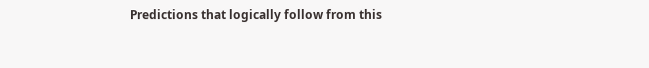Predictions that logically follow from this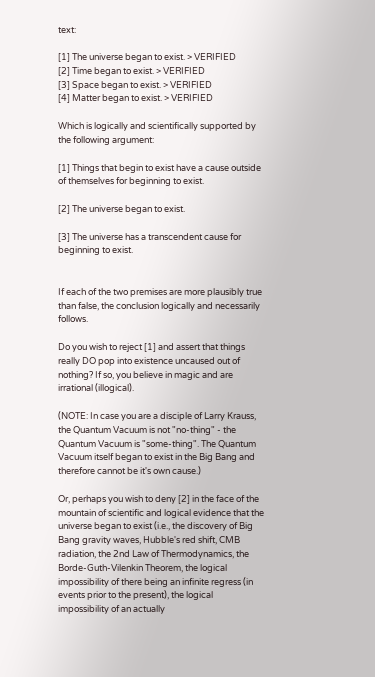text:

[1] The universe began to exist. > VERIFIED
[2] Time began to exist. > VERIFIED
[3] Space began to exist. > VERIFIED
[4] Matter began to exist. > VERIFIED

Which is logically and scientifically supported by the following argument:

[1] Things that begin to exist have a cause outside of themselves for beginning to exist.

[2] The universe began to exist.

[3] The universe has a transcendent cause for beginning to exist.


If each of the two premises are more plausibly true than false, the conclusion logically and necessarily follows.

Do you wish to reject [1] and assert that things really DO pop into existence uncaused out of nothing? If so, you believe in magic and are irrational (illogical).

(NOTE: In case you are a disciple of Larry Krauss, the Quantum Vacuum is not "no-thing" - the Quantum Vacuum is "some-thing". The Quantum Vacuum itself began to exist in the Big Bang and therefore cannot be it's own cause.)

Or, perhaps you wish to deny [2] in the face of the mountain of scientific and logical evidence that the universe began to exist (i.e., the discovery of Big Bang gravity waves, Hubble's red shift, CMB radiation, the 2nd Law of Thermodynamics, the Borde-Guth-Vilenkin Theorem, the logical impossibility of there being an infinite regress (in events prior to the present), the logical impossibility of an actually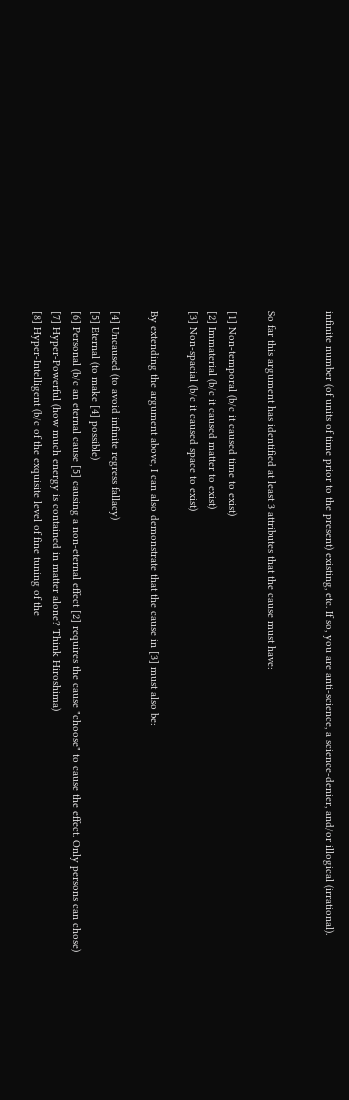infinite number (of units of time prior to the present) existing, etc. If so, you are anti-science, a science-denier, and/or illogical (irrational).


So far this argument has identified at least 3 attributes that the cause must have:

[1] Non-temporal (b/c it caused time to exist)
[2] Immaterial (b/c it caused matter to exist)
[3] Non-spacial (b/c it caused space to exist)

By extending the argument above, I can also demonstrate that the cause in [3] must also be:

[4] Uncaused (to avoid infinite regress fallacy)
[5] Eternal (to make [4] possible)
[6] Personal (b/c an eternal cause [5] causing a non-eternal effect [2] requires the cause "choose" to cause the effect. Only persons can chose)
[7] Hyper-Powerful (how much energy is contained in matter alone? Think Hiroshima)
[8] Hyper-Intelligent (b/c of the exquisite level of fine tuning of the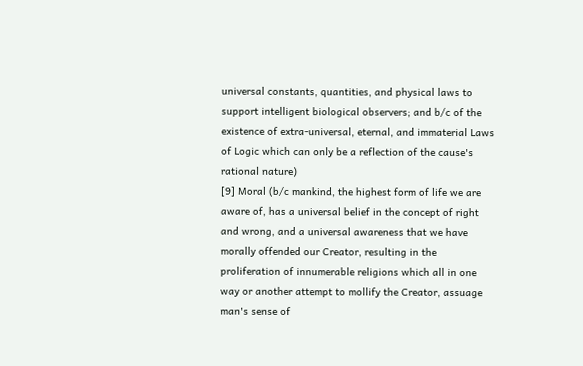universal constants, quantities, and physical laws to support intelligent biological observers; and b/c of the existence of extra-universal, eternal, and immaterial Laws of Logic which can only be a reflection of the cause's rational nature)
[9] Moral (b/c mankind, the highest form of life we are aware of, has a universal belief in the concept of right and wrong, and a universal awareness that we have morally offended our Creator, resulting in the proliferation of innumerable religions which all in one way or another attempt to mollify the Creator, assuage man's sense of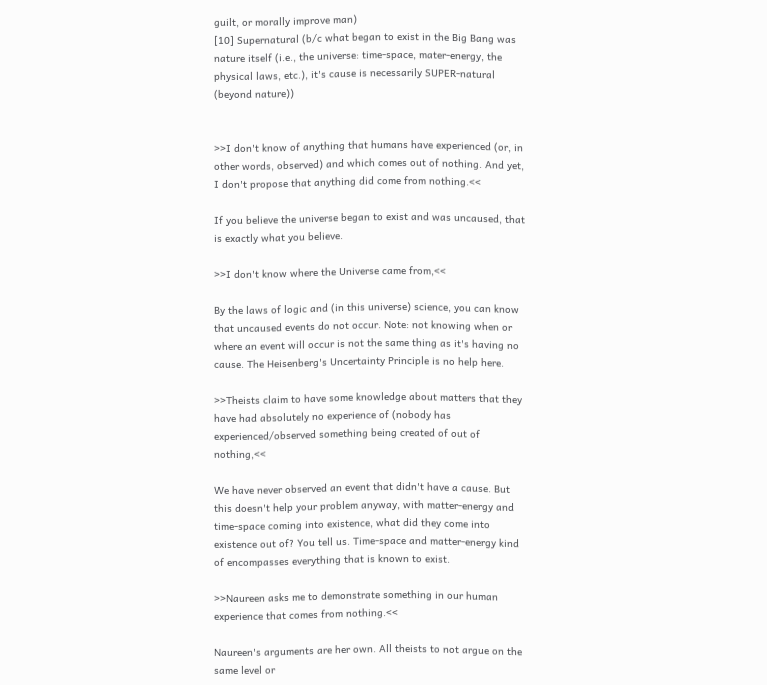guilt, or morally improve man)
[10] Supernatural (b/c what began to exist in the Big Bang was nature itself (i.e., the universe: time-space, mater-energy, the physical laws, etc.), it's cause is necessarily SUPER-natural (beyond nature))


>>I don't know of anything that humans have experienced (or, in other words, observed) and which comes out of nothing. And yet, I don't propose that anything did come from nothing.<<

If you believe the universe began to exist and was uncaused, that is exactly what you believe.

>>I don't know where the Universe came from,<<

By the laws of logic and (in this universe) science, you can know that uncaused events do not occur. Note: not knowing when or where an event will occur is not the same thing as it's having no cause. The Heisenberg's Uncertainty Principle is no help here.

>>Theists claim to have some knowledge about matters that they have had absolutely no experience of (nobody has experienced/observed something being created of out of nothing,<<

We have never observed an event that didn't have a cause. But this doesn't help your problem anyway, with matter-energy and time-space coming into existence, what did they come into existence out of? You tell us. Time-space and matter-energy kind of encompasses everything that is known to exist.

>>Naureen asks me to demonstrate something in our human experience that comes from nothing.<<

Naureen's arguments are her own. All theists to not argue on the same level or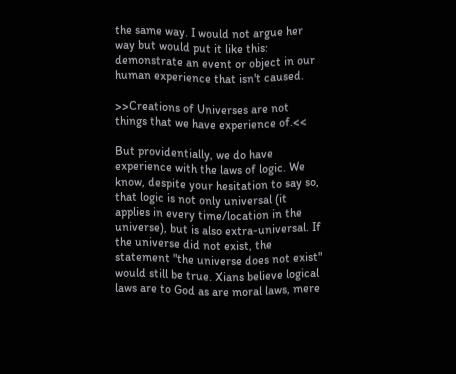the same way. I would not argue her way but would put it like this:
demonstrate an event or object in our human experience that isn't caused.

>>Creations of Universes are not things that we have experience of.<<

But providentially, we do have experience with the laws of logic. We know, despite your hesitation to say so, that logic is not only universal (it applies in every time/location in the universe), but is also extra-universal. If the universe did not exist, the statement "the universe does not exist" would still be true. Xians believe logical laws are to God as are moral laws, mere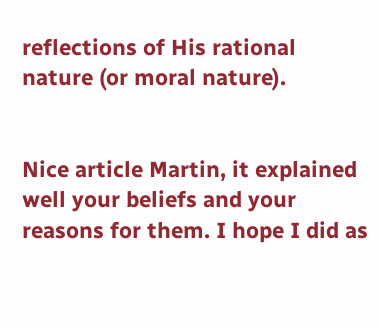reflections of His rational nature (or moral nature).


Nice article Martin, it explained well your beliefs and your reasons for them. I hope I did as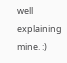well explaining mine. :)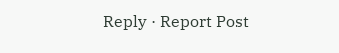Reply · Report Post